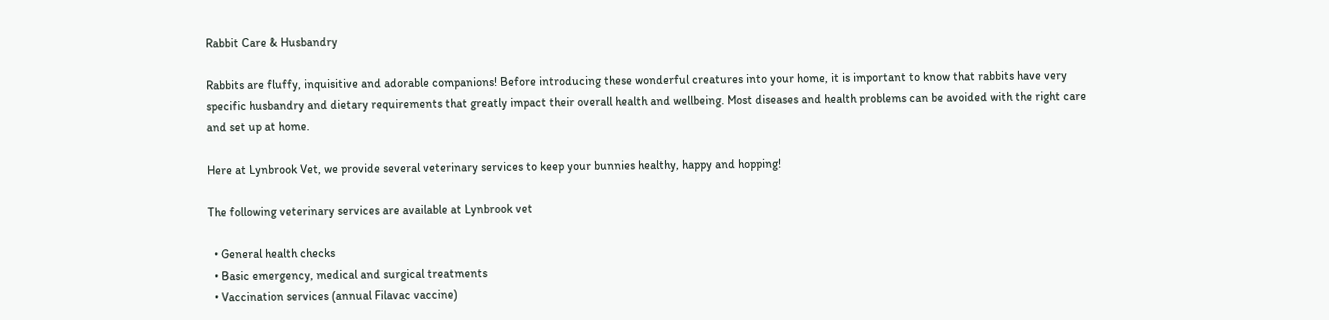Rabbit Care & Husbandry

Rabbits are fluffy, inquisitive and adorable companions! Before introducing these wonderful creatures into your home, it is important to know that rabbits have very specific husbandry and dietary requirements that greatly impact their overall health and wellbeing. Most diseases and health problems can be avoided with the right care and set up at home.

Here at Lynbrook Vet, we provide several veterinary services to keep your bunnies healthy, happy and hopping!

The following veterinary services are available at Lynbrook vet

  • General health checks
  • Basic emergency, medical and surgical treatments
  • Vaccination services (annual Filavac vaccine)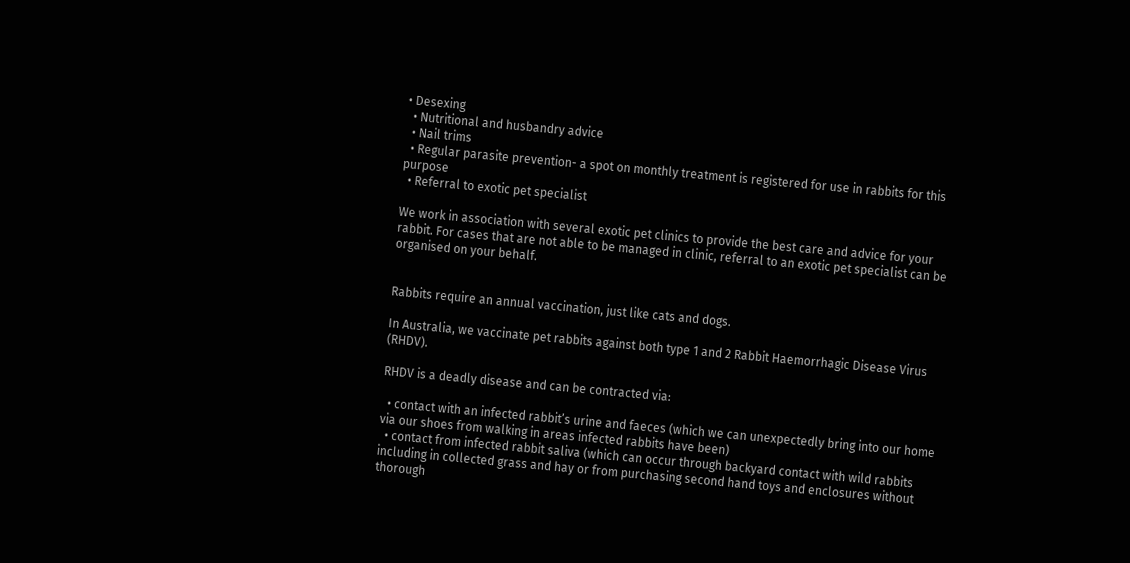• Desexing
  • Nutritional and husbandry advice
  • Nail trims
  • Regular parasite prevention- a spot on monthly treatment is registered for use in rabbits for this purpose
  • Referral to exotic pet specialist

We work in association with several exotic pet clinics to provide the best care and advice for your rabbit. For cases that are not able to be managed in clinic, referral to an exotic pet specialist can be organised on your behalf.


Rabbits require an annual vaccination, just like cats and dogs.

In Australia, we vaccinate pet rabbits against both type 1 and 2 Rabbit Haemorrhagic Disease Virus (RHDV).

RHDV is a deadly disease and can be contracted via:

  • contact with an infected rabbit’s urine and faeces (which we can unexpectedly bring into our home via our shoes from walking in areas infected rabbits have been)
  • contact from infected rabbit saliva (which can occur through backyard contact with wild rabbits including in collected grass and hay or from purchasing second hand toys and enclosures without thorough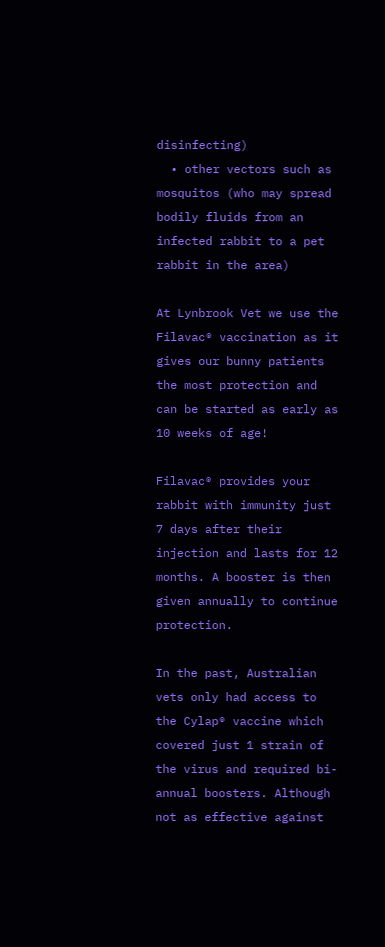disinfecting)
  • other vectors such as mosquitos (who may spread bodily fluids from an infected rabbit to a pet rabbit in the area)

At Lynbrook Vet we use the Filavac® vaccination as it gives our bunny patients the most protection and can be started as early as 10 weeks of age!

Filavac® provides your rabbit with immunity just 7 days after their injection and lasts for 12 months. A booster is then given annually to continue protection.

In the past, Australian vets only had access to the Cylap® vaccine which covered just 1 strain of the virus and required bi-annual boosters. Although not as effective against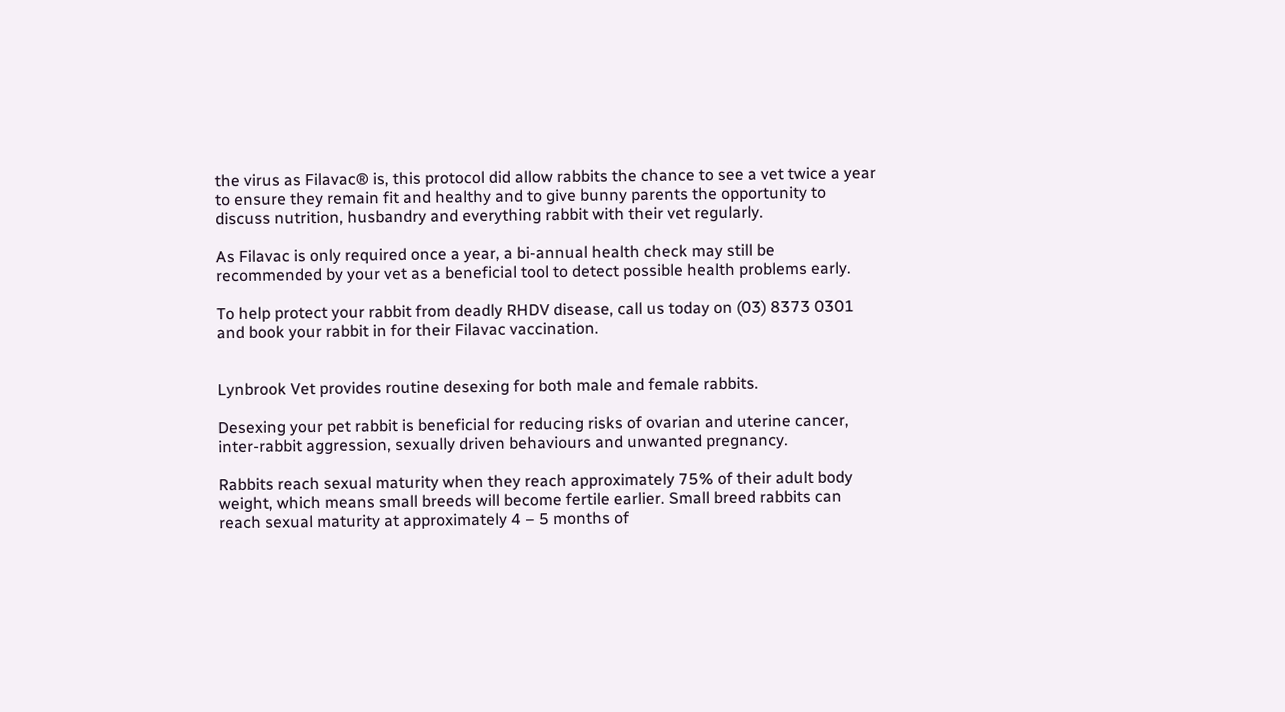the virus as Filavac® is, this protocol did allow rabbits the chance to see a vet twice a year to ensure they remain fit and healthy and to give bunny parents the opportunity to discuss nutrition, husbandry and everything rabbit with their vet regularly.

As Filavac is only required once a year, a bi-annual health check may still be recommended by your vet as a beneficial tool to detect possible health problems early.

To help protect your rabbit from deadly RHDV disease, call us today on (03) 8373 0301 and book your rabbit in for their Filavac vaccination.


Lynbrook Vet provides routine desexing for both male and female rabbits.

Desexing your pet rabbit is beneficial for reducing risks of ovarian and uterine cancer, inter-rabbit aggression, sexually driven behaviours and unwanted pregnancy.

Rabbits reach sexual maturity when they reach approximately 75% of their adult body weight, which means small breeds will become fertile earlier. Small breed rabbits can reach sexual maturity at approximately 4 – 5 months of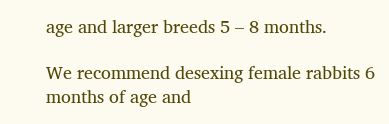age and larger breeds 5 – 8 months.

We recommend desexing female rabbits 6 months of age and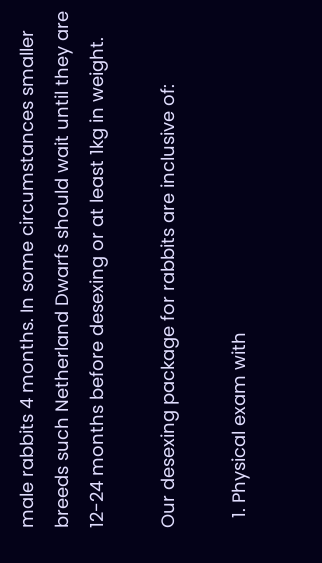male rabbits 4 months. In some circumstances smaller breeds such Netherland Dwarfs should wait until they are 12-24 months before desexing or at least 1kg in weight.

Our desexing package for rabbits are inclusive of:

  1. Physical exam with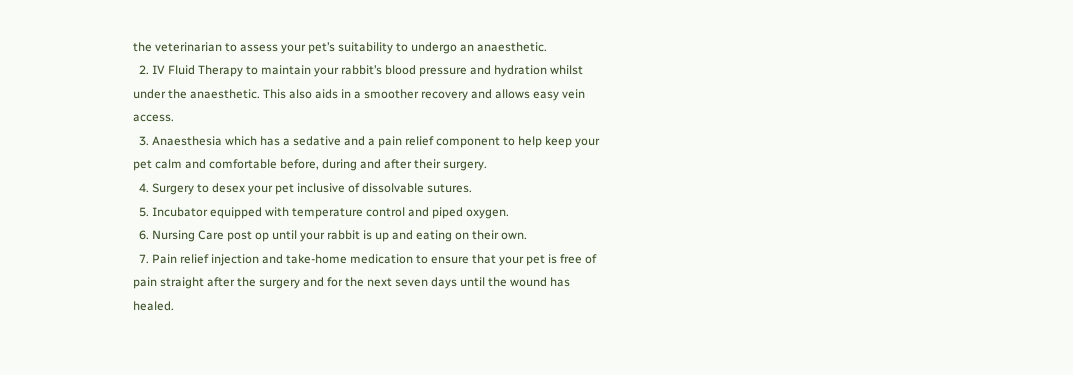the veterinarian to assess your pet’s suitability to undergo an anaesthetic.
  2. IV Fluid Therapy to maintain your rabbit’s blood pressure and hydration whilst under the anaesthetic. This also aids in a smoother recovery and allows easy vein access.
  3. Anaesthesia which has a sedative and a pain relief component to help keep your pet calm and comfortable before, during and after their surgery.
  4. Surgery to desex your pet inclusive of dissolvable sutures.
  5. Incubator equipped with temperature control and piped oxygen.
  6. Nursing Care post op until your rabbit is up and eating on their own.
  7. Pain relief injection and take-home medication to ensure that your pet is free of pain straight after the surgery and for the next seven days until the wound has healed.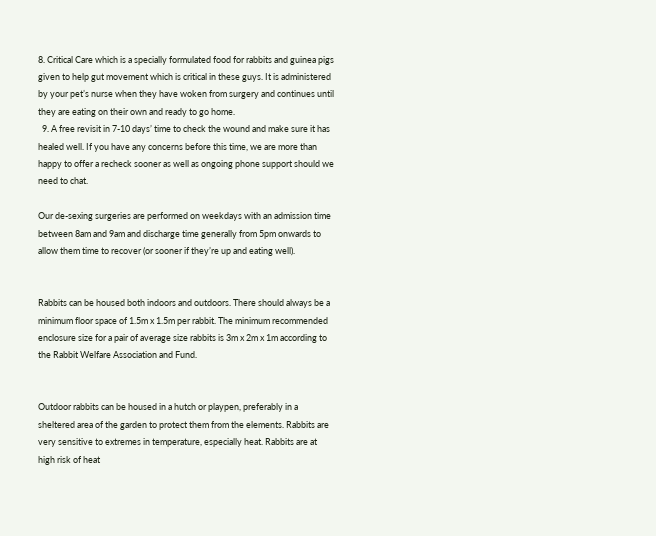8. Critical Care which is a specially formulated food for rabbits and guinea pigs given to help gut movement which is critical in these guys. It is administered by your pet’s nurse when they have woken from surgery and continues until they are eating on their own and ready to go home.
  9. A free revisit in 7-10 days’ time to check the wound and make sure it has healed well. If you have any concerns before this time, we are more than happy to offer a recheck sooner as well as ongoing phone support should we need to chat.

Our de-sexing surgeries are performed on weekdays with an admission time between 8am and 9am and discharge time generally from 5pm onwards to allow them time to recover (or sooner if they’re up and eating well).


Rabbits can be housed both indoors and outdoors. There should always be a minimum floor space of 1.5m x 1.5m per rabbit. The minimum recommended enclosure size for a pair of average size rabbits is 3m x 2m x 1m according to the Rabbit Welfare Association and Fund.


Outdoor rabbits can be housed in a hutch or playpen, preferably in a sheltered area of the garden to protect them from the elements. Rabbits are very sensitive to extremes in temperature, especially heat. Rabbits are at high risk of heat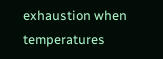exhaustion when temperatures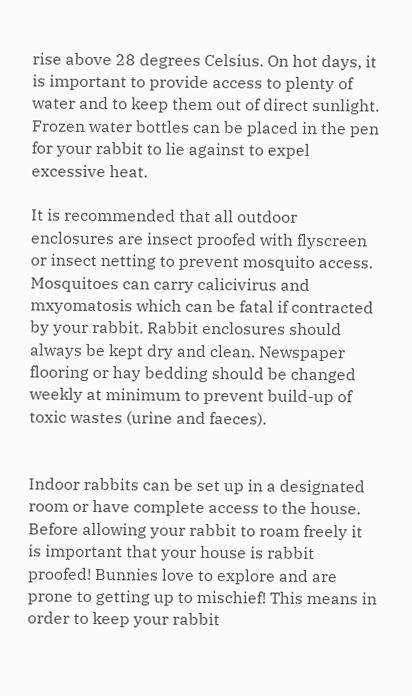rise above 28 degrees Celsius. On hot days, it is important to provide access to plenty of water and to keep them out of direct sunlight. Frozen water bottles can be placed in the pen for your rabbit to lie against to expel excessive heat.

It is recommended that all outdoor enclosures are insect proofed with flyscreen or insect netting to prevent mosquito access. Mosquitoes can carry calicivirus and mxyomatosis which can be fatal if contracted by your rabbit. Rabbit enclosures should always be kept dry and clean. Newspaper flooring or hay bedding should be changed weekly at minimum to prevent build-up of toxic wastes (urine and faeces).


Indoor rabbits can be set up in a designated room or have complete access to the house. Before allowing your rabbit to roam freely it is important that your house is rabbit proofed! Bunnies love to explore and are prone to getting up to mischief! This means in order to keep your rabbit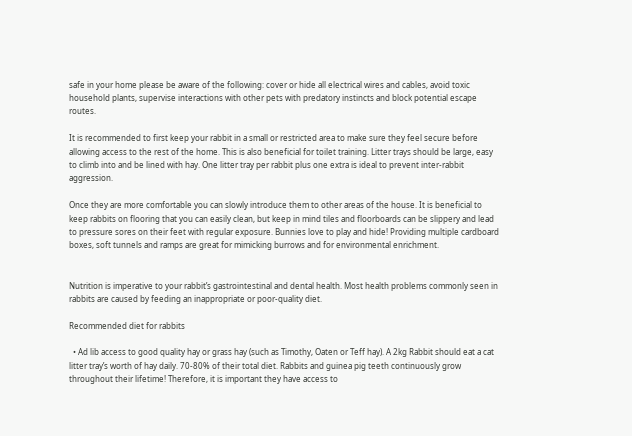safe in your home please be aware of the following: cover or hide all electrical wires and cables, avoid toxic household plants, supervise interactions with other pets with predatory instincts and block potential escape routes.

It is recommended to first keep your rabbit in a small or restricted area to make sure they feel secure before allowing access to the rest of the home. This is also beneficial for toilet training. Litter trays should be large, easy to climb into and be lined with hay. One litter tray per rabbit plus one extra is ideal to prevent inter-rabbit aggression.

Once they are more comfortable you can slowly introduce them to other areas of the house. It is beneficial to keep rabbits on flooring that you can easily clean, but keep in mind tiles and floorboards can be slippery and lead to pressure sores on their feet with regular exposure. Bunnies love to play and hide! Providing multiple cardboard boxes, soft tunnels and ramps are great for mimicking burrows and for environmental enrichment.


Nutrition is imperative to your rabbit’s gastrointestinal and dental health. Most health problems commonly seen in rabbits are caused by feeding an inappropriate or poor-quality diet.

Recommended diet for rabbits

  • Ad lib access to good quality hay or grass hay (such as Timothy, Oaten or Teff hay). A 2kg Rabbit should eat a cat litter tray’s worth of hay daily. 70-80% of their total diet. Rabbits and guinea pig teeth continuously grow throughout their lifetime! Therefore, it is important they have access to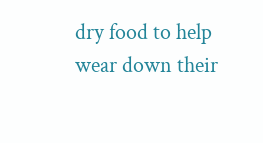dry food to help wear down their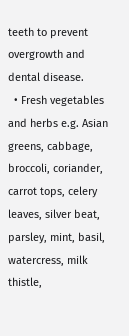teeth to prevent overgrowth and dental disease.
  • Fresh vegetables and herbs e.g. Asian greens, cabbage, broccoli, coriander, carrot tops, celery leaves, silver beat, parsley, mint, basil, watercress, milk thistle,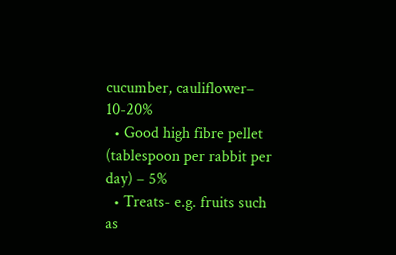cucumber, cauliflower– 10-20%
  • Good high fibre pellet (tablespoon per rabbit per day) – 5%
  • Treats- e.g. fruits such as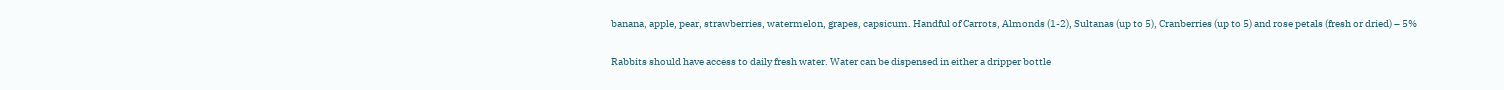banana, apple, pear, strawberries, watermelon, grapes, capsicum. Handful of Carrots, Almonds (1-2), Sultanas (up to 5), Cranberries (up to 5) and rose petals (fresh or dried) – 5%

Rabbits should have access to daily fresh water. Water can be dispensed in either a dripper bottle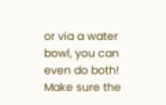or via a water bowl, you can even do both! Make sure the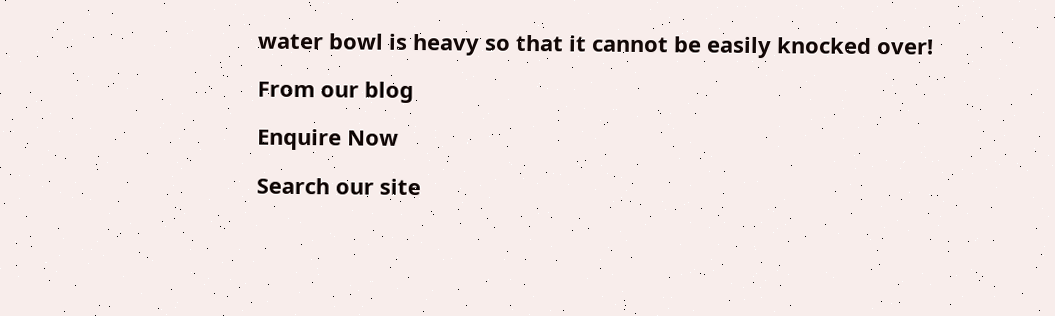water bowl is heavy so that it cannot be easily knocked over!

From our blog

Enquire Now

Search our site